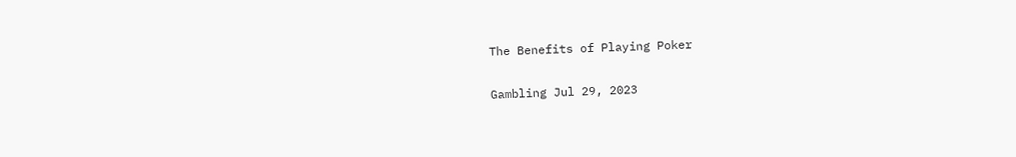The Benefits of Playing Poker

Gambling Jul 29, 2023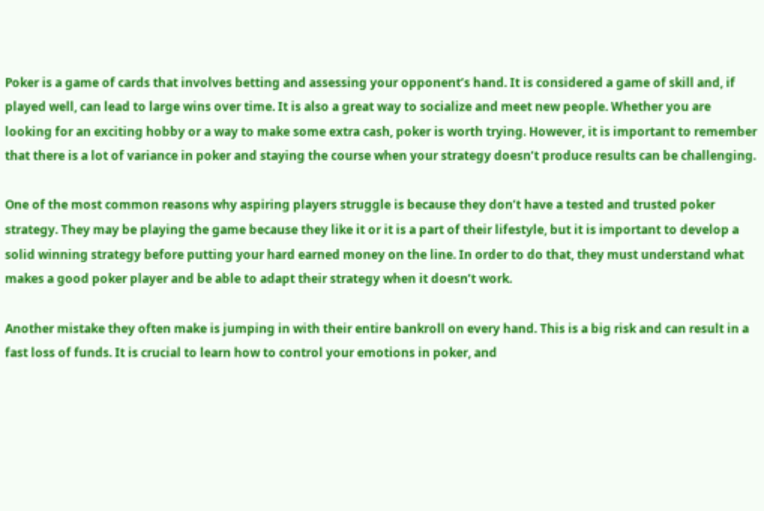Poker is a game of cards that involves betting and assessing your opponent’s hand. It is considered a game of skill and, if played well, can lead to large wins over time. It is also a great way to socialize and meet new people. Whether you are looking for an exciting hobby or a way to make some extra cash, poker is worth trying. However, it is important to remember that there is a lot of variance in poker and staying the course when your strategy doesn’t produce results can be challenging.

One of the most common reasons why aspiring players struggle is because they don’t have a tested and trusted poker strategy. They may be playing the game because they like it or it is a part of their lifestyle, but it is important to develop a solid winning strategy before putting your hard earned money on the line. In order to do that, they must understand what makes a good poker player and be able to adapt their strategy when it doesn’t work.

Another mistake they often make is jumping in with their entire bankroll on every hand. This is a big risk and can result in a fast loss of funds. It is crucial to learn how to control your emotions in poker, and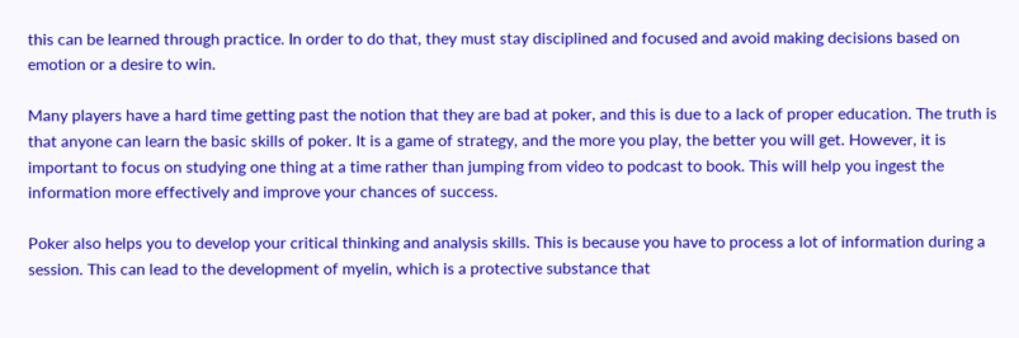this can be learned through practice. In order to do that, they must stay disciplined and focused and avoid making decisions based on emotion or a desire to win.

Many players have a hard time getting past the notion that they are bad at poker, and this is due to a lack of proper education. The truth is that anyone can learn the basic skills of poker. It is a game of strategy, and the more you play, the better you will get. However, it is important to focus on studying one thing at a time rather than jumping from video to podcast to book. This will help you ingest the information more effectively and improve your chances of success.

Poker also helps you to develop your critical thinking and analysis skills. This is because you have to process a lot of information during a session. This can lead to the development of myelin, which is a protective substance that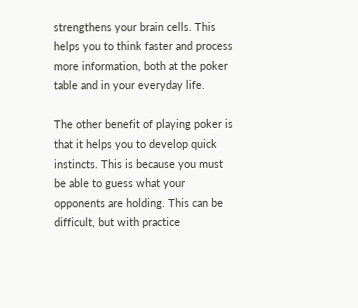strengthens your brain cells. This helps you to think faster and process more information, both at the poker table and in your everyday life.

The other benefit of playing poker is that it helps you to develop quick instincts. This is because you must be able to guess what your opponents are holding. This can be difficult, but with practice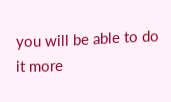you will be able to do it more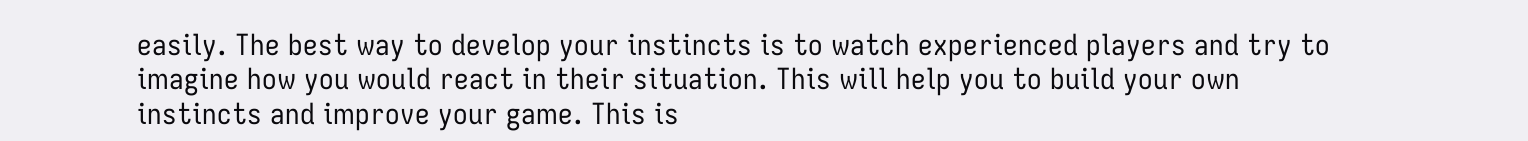easily. The best way to develop your instincts is to watch experienced players and try to imagine how you would react in their situation. This will help you to build your own instincts and improve your game. This is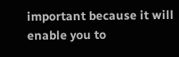important because it will enable you to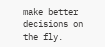make better decisions on the fly.